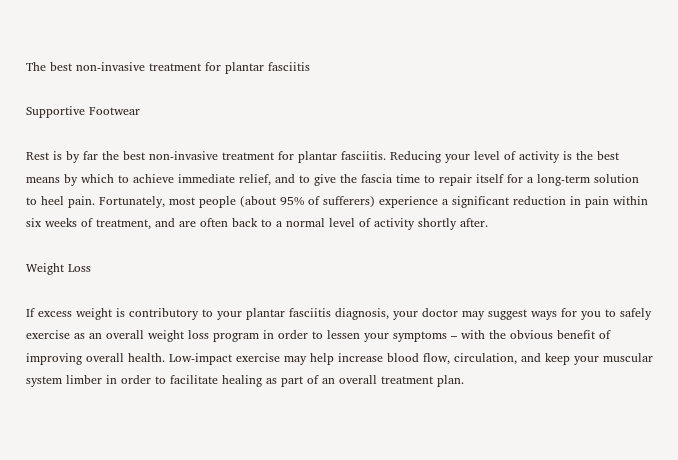The best non-invasive treatment for plantar fasciitis

Supportive Footwear

Rest is by far the best non-invasive treatment for plantar fasciitis. Reducing your level of activity is the best means by which to achieve immediate relief, and to give the fascia time to repair itself for a long-term solution to heel pain. Fortunately, most people (about 95% of sufferers) experience a significant reduction in pain within six weeks of treatment, and are often back to a normal level of activity shortly after.

Weight Loss

If excess weight is contributory to your plantar fasciitis diagnosis, your doctor may suggest ways for you to safely exercise as an overall weight loss program in order to lessen your symptoms – with the obvious benefit of improving overall health. Low-impact exercise may help increase blood flow, circulation, and keep your muscular system limber in order to facilitate healing as part of an overall treatment plan.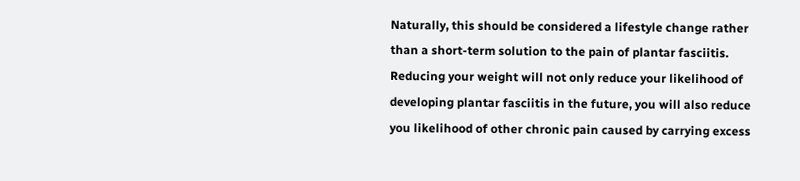Naturally, this should be considered a lifestyle change rather than a short-term solution to the pain of plantar fasciitis. Reducing your weight will not only reduce your likelihood of developing plantar fasciitis in the future, you will also reduce you likelihood of other chronic pain caused by carrying excess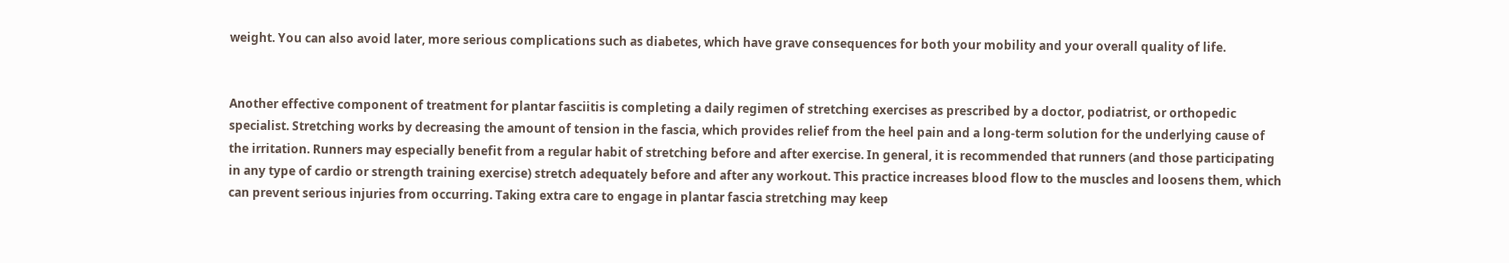weight. You can also avoid later, more serious complications such as diabetes, which have grave consequences for both your mobility and your overall quality of life.


Another effective component of treatment for plantar fasciitis is completing a daily regimen of stretching exercises as prescribed by a doctor, podiatrist, or orthopedic specialist. Stretching works by decreasing the amount of tension in the fascia, which provides relief from the heel pain and a long-term solution for the underlying cause of the irritation. Runners may especially benefit from a regular habit of stretching before and after exercise. In general, it is recommended that runners (and those participating in any type of cardio or strength training exercise) stretch adequately before and after any workout. This practice increases blood flow to the muscles and loosens them, which can prevent serious injuries from occurring. Taking extra care to engage in plantar fascia stretching may keep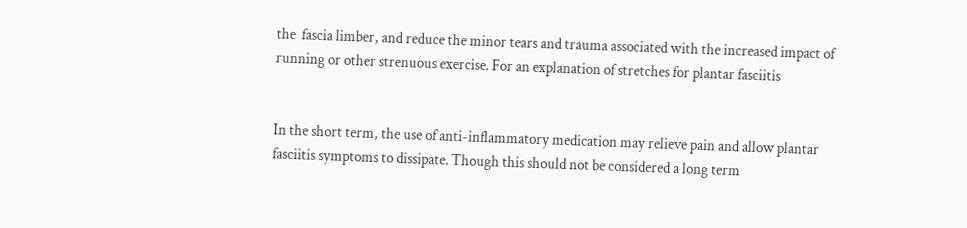the  fascia limber, and reduce the minor tears and trauma associated with the increased impact of running or other strenuous exercise. For an explanation of stretches for plantar fasciitis


In the short term, the use of anti-inflammatory medication may relieve pain and allow plantar fasciitis symptoms to dissipate. Though this should not be considered a long term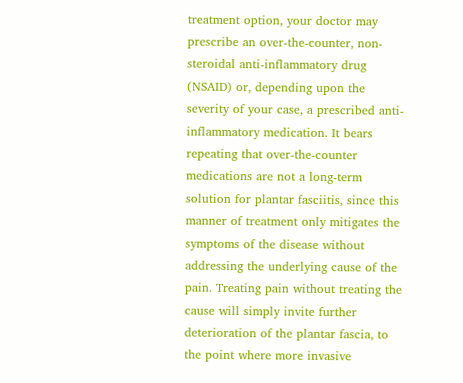treatment option, your doctor may prescribe an over-the-counter, non-steroidal anti-inflammatory drug (NSAID) or, depending upon the severity of your case, a prescribed anti-inflammatory medication. It bears repeating that over-the-counter medications are not a long-term solution for plantar fasciitis, since this manner of treatment only mitigates the symptoms of the disease without addressing the underlying cause of the pain. Treating pain without treating the cause will simply invite further deterioration of the plantar fascia, to the point where more invasive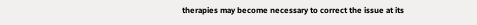therapies may become necessary to correct the issue at its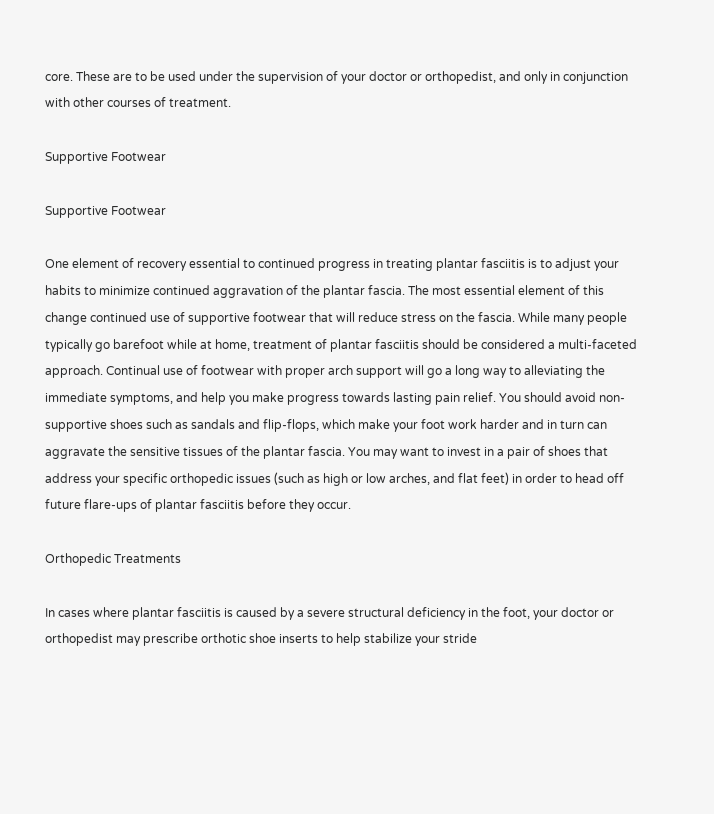core. These are to be used under the supervision of your doctor or orthopedist, and only in conjunction with other courses of treatment.

Supportive Footwear

Supportive Footwear

One element of recovery essential to continued progress in treating plantar fasciitis is to adjust your habits to minimize continued aggravation of the plantar fascia. The most essential element of this change continued use of supportive footwear that will reduce stress on the fascia. While many people typically go barefoot while at home, treatment of plantar fasciitis should be considered a multi-faceted approach. Continual use of footwear with proper arch support will go a long way to alleviating the immediate symptoms, and help you make progress towards lasting pain relief. You should avoid non-supportive shoes such as sandals and flip-flops, which make your foot work harder and in turn can aggravate the sensitive tissues of the plantar fascia. You may want to invest in a pair of shoes that address your specific orthopedic issues (such as high or low arches, and flat feet) in order to head off future flare-ups of plantar fasciitis before they occur.

Orthopedic Treatments

In cases where plantar fasciitis is caused by a severe structural deficiency in the foot, your doctor or orthopedist may prescribe orthotic shoe inserts to help stabilize your stride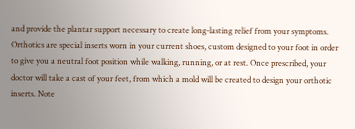and provide the plantar support necessary to create long-lasting relief from your symptoms. Orthotics are special inserts worn in your current shoes, custom designed to your foot in order to give you a neutral foot position while walking, running, or at rest. Once prescribed, your doctor will take a cast of your feet, from which a mold will be created to design your orthotic inserts. Note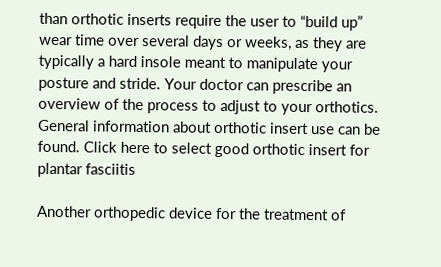than orthotic inserts require the user to “build up” wear time over several days or weeks, as they are typically a hard insole meant to manipulate your posture and stride. Your doctor can prescribe an overview of the process to adjust to your orthotics. General information about orthotic insert use can be found. Click here to select good orthotic insert for plantar fasciitis

Another orthopedic device for the treatment of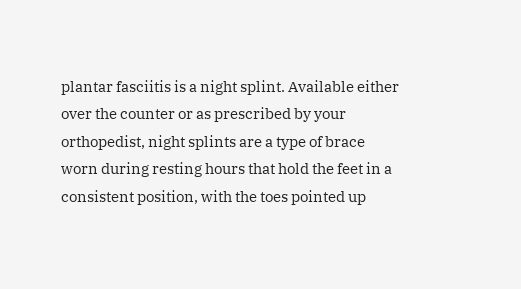plantar fasciitis is a night splint. Available either over the counter or as prescribed by your orthopedist, night splints are a type of brace worn during resting hours that hold the feet in a consistent position, with the toes pointed up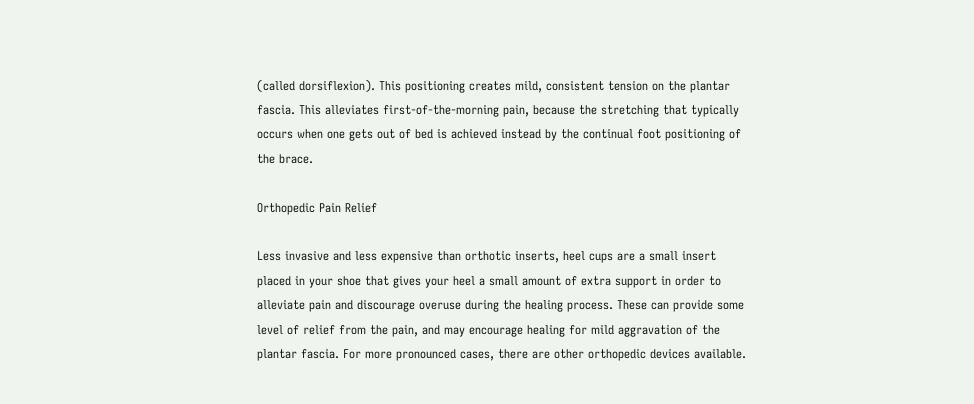(called dorsiflexion). This positioning creates mild, consistent tension on the plantar fascia. This alleviates first-of-the-morning pain, because the stretching that typically occurs when one gets out of bed is achieved instead by the continual foot positioning of the brace.

Orthopedic Pain Relief

Less invasive and less expensive than orthotic inserts, heel cups are a small insert placed in your shoe that gives your heel a small amount of extra support in order to alleviate pain and discourage overuse during the healing process. These can provide some level of relief from the pain, and may encourage healing for mild aggravation of the plantar fascia. For more pronounced cases, there are other orthopedic devices available.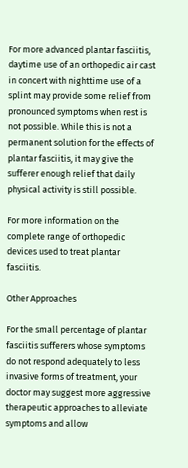For more advanced plantar fasciitis, daytime use of an orthopedic air cast in concert with nighttime use of a splint may provide some relief from pronounced symptoms when rest is not possible. While this is not a permanent solution for the effects of plantar fasciitis, it may give the sufferer enough relief that daily physical activity is still possible.

For more information on the complete range of orthopedic devices used to treat plantar fasciitis.

Other Approaches

For the small percentage of plantar fasciitis sufferers whose symptoms do not respond adequately to less invasive forms of treatment, your doctor may suggest more aggressive therapeutic approaches to alleviate symptoms and allow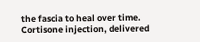the fascia to heal over time. Cortisone injection, delivered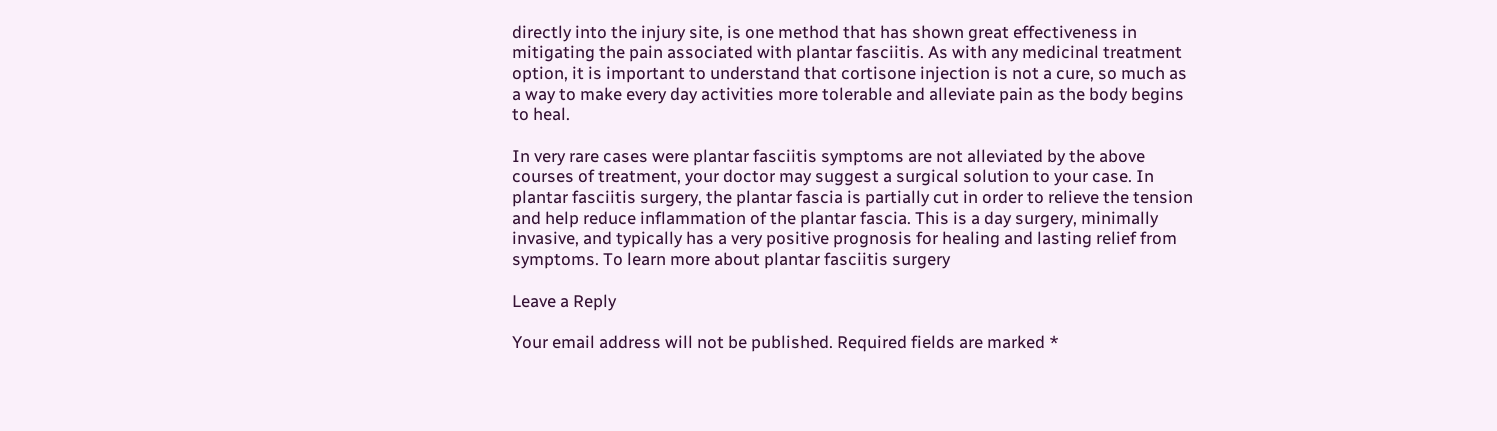directly into the injury site, is one method that has shown great effectiveness in mitigating the pain associated with plantar fasciitis. As with any medicinal treatment option, it is important to understand that cortisone injection is not a cure, so much as a way to make every day activities more tolerable and alleviate pain as the body begins to heal.

In very rare cases were plantar fasciitis symptoms are not alleviated by the above courses of treatment, your doctor may suggest a surgical solution to your case. In plantar fasciitis surgery, the plantar fascia is partially cut in order to relieve the tension and help reduce inflammation of the plantar fascia. This is a day surgery, minimally invasive, and typically has a very positive prognosis for healing and lasting relief from symptoms. To learn more about plantar fasciitis surgery

Leave a Reply

Your email address will not be published. Required fields are marked *